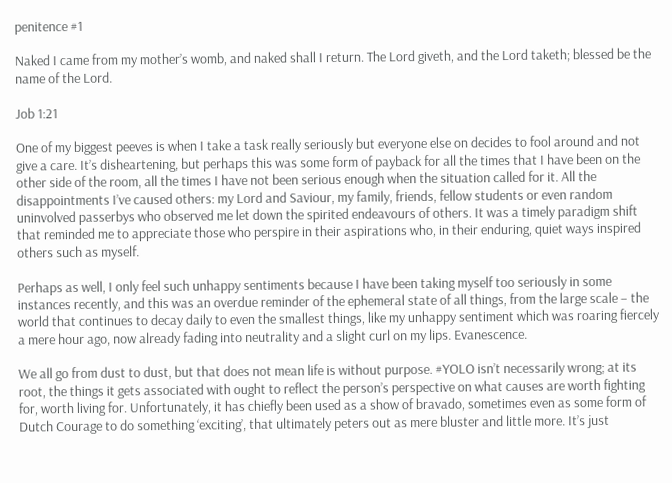penitence #1

Naked I came from my mother’s womb, and naked shall I return. The Lord giveth, and the Lord taketh; blessed be the name of the Lord.

Job 1:21

One of my biggest peeves is when I take a task really seriously but everyone else on decides to fool around and not give a care. It’s disheartening, but perhaps this was some form of payback for all the times that I have been on the other side of the room, all the times I have not been serious enough when the situation called for it. All the disappointments I’ve caused others: my Lord and Saviour, my family, friends, fellow students or even random uninvolved passerbys who observed me let down the spirited endeavours of others. It was a timely paradigm shift that reminded me to appreciate those who perspire in their aspirations who, in their enduring, quiet ways inspired others such as myself.

Perhaps as well, I only feel such unhappy sentiments because I have been taking myself too seriously in some instances recently, and this was an overdue reminder of the ephemeral state of all things, from the large scale – the world that continues to decay daily to even the smallest things, like my unhappy sentiment which was roaring fiercely a mere hour ago, now already fading into neutrality and a slight curl on my lips. Evanescence.

We all go from dust to dust, but that does not mean life is without purpose. #YOLO isn’t necessarily wrong; at its root, the things it gets associated with ought to reflect the person’s perspective on what causes are worth fighting for, worth living for. Unfortunately, it has chiefly been used as a show of bravado, sometimes even as some form of Dutch Courage to do something ‘exciting’, that ultimately peters out as mere bluster and little more. It’s just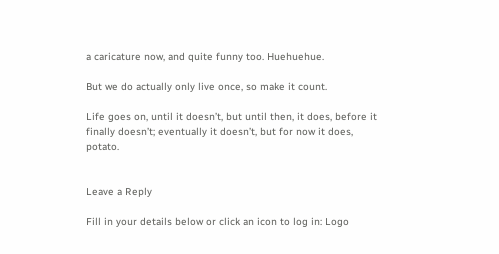a caricature now, and quite funny too. Huehuehue.

But we do actually only live once, so make it count.

Life goes on, until it doesn’t, but until then, it does, before it finally doesn’t; eventually it doesn’t, but for now it does, potato.


Leave a Reply

Fill in your details below or click an icon to log in: Logo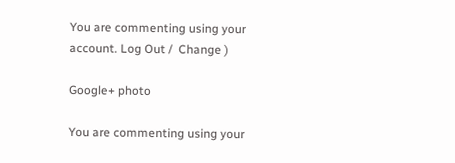You are commenting using your account. Log Out /  Change )

Google+ photo

You are commenting using your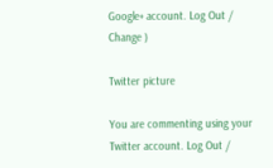Google+ account. Log Out /  Change )

Twitter picture

You are commenting using your Twitter account. Log Out /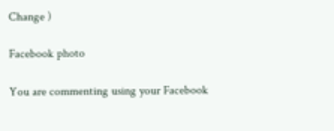Change )

Facebook photo

You are commenting using your Facebook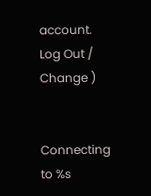account. Log Out /  Change )


Connecting to %s